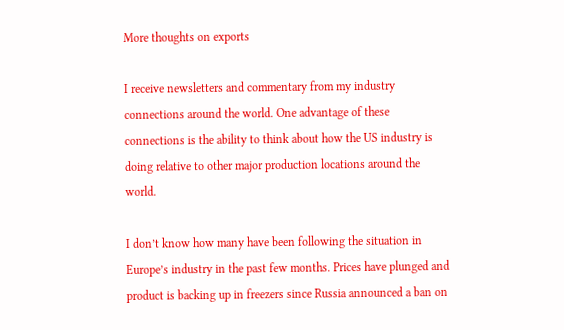More thoughts on exports

I receive newsletters and commentary from my industry connections around the world. One advantage of these connections is the ability to think about how the US industry is doing relative to other major production locations around the world.

I don’t know how many have been following the situation in Europe’s industry in the past few months. Prices have plunged and product is backing up in freezers since Russia announced a ban on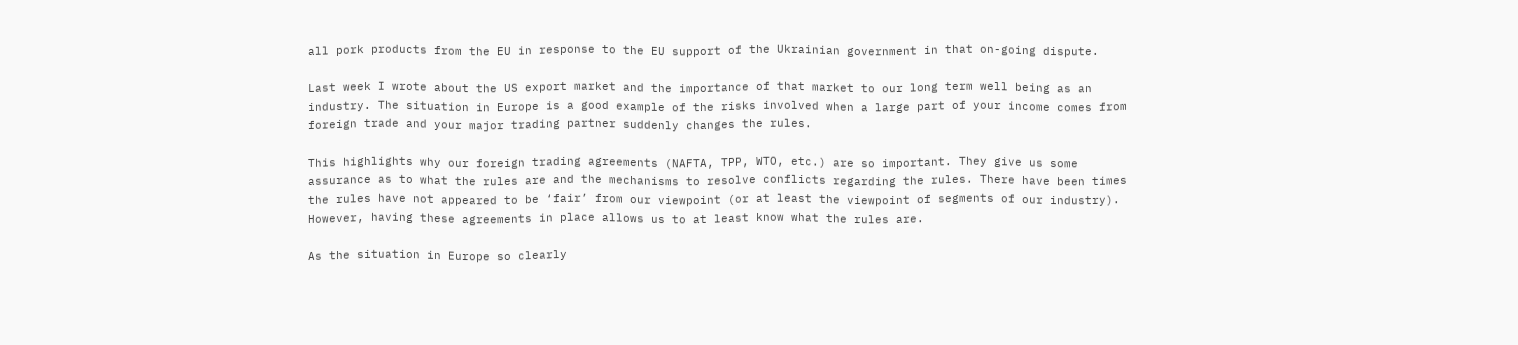all pork products from the EU in response to the EU support of the Ukrainian government in that on-going dispute.

Last week I wrote about the US export market and the importance of that market to our long term well being as an industry. The situation in Europe is a good example of the risks involved when a large part of your income comes from foreign trade and your major trading partner suddenly changes the rules.

This highlights why our foreign trading agreements (NAFTA, TPP, WTO, etc.) are so important. They give us some assurance as to what the rules are and the mechanisms to resolve conflicts regarding the rules. There have been times the rules have not appeared to be ‘fair’ from our viewpoint (or at least the viewpoint of segments of our industry). However, having these agreements in place allows us to at least know what the rules are.

As the situation in Europe so clearly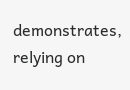demonstrates, relying on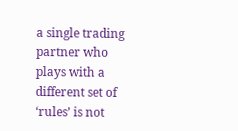a single trading partner who plays with a different set of ‘rules’ is not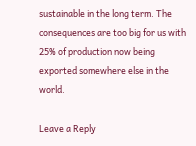sustainable in the long term. The consequences are too big for us with 25% of production now being exported somewhere else in the world.

Leave a Reply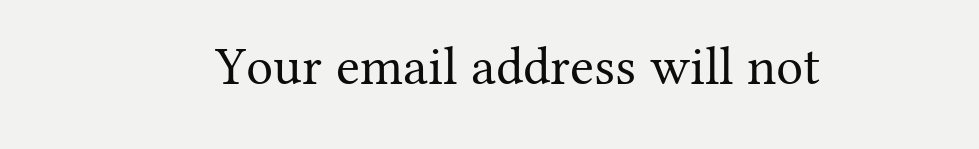Your email address will not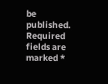be published. Required fields are marked *